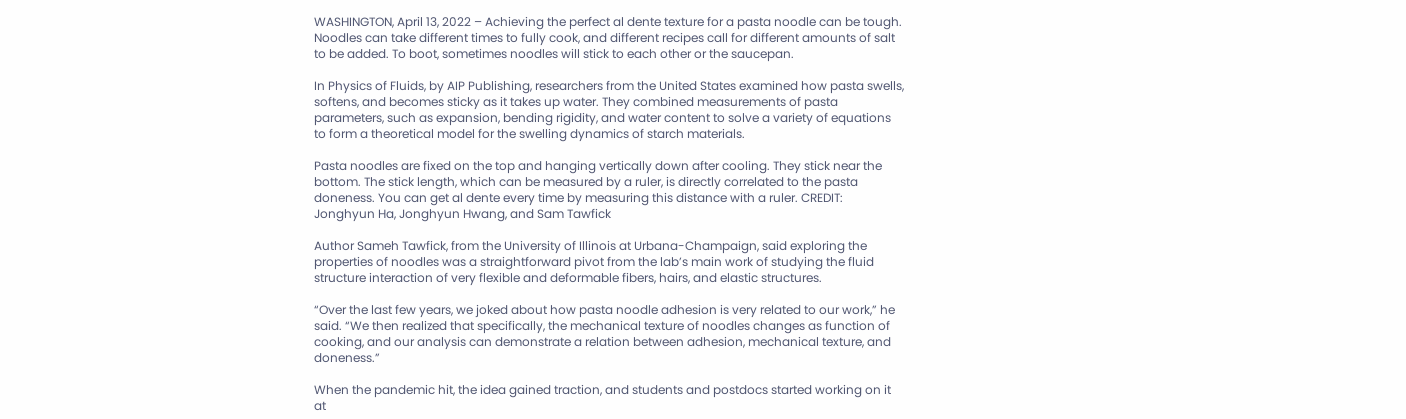WASHINGTON, April 13, 2022 – Achieving the perfect al dente texture for a pasta noodle can be tough. Noodles can take different times to fully cook, and different recipes call for different amounts of salt to be added. To boot, sometimes noodles will stick to each other or the saucepan.

In Physics of Fluids, by AIP Publishing, researchers from the United States examined how pasta swells, softens, and becomes sticky as it takes up water. They combined measurements of pasta parameters, such as expansion, bending rigidity, and water content to solve a variety of equations to form a theoretical model for the swelling dynamics of starch materials.

Pasta noodles are fixed on the top and hanging vertically down after cooling. They stick near the bottom. The stick length, which can be measured by a ruler, is directly correlated to the pasta doneness. You can get al dente every time by measuring this distance with a ruler. CREDIT: Jonghyun Ha, Jonghyun Hwang, and Sam Tawfick

Author Sameh Tawfick, from the University of Illinois at Urbana-Champaign, said exploring the properties of noodles was a straightforward pivot from the lab’s main work of studying the fluid structure interaction of very flexible and deformable fibers, hairs, and elastic structures.

“Over the last few years, we joked about how pasta noodle adhesion is very related to our work,” he said. “We then realized that specifically, the mechanical texture of noodles changes as function of cooking, and our analysis can demonstrate a relation between adhesion, mechanical texture, and doneness.”

When the pandemic hit, the idea gained traction, and students and postdocs started working on it at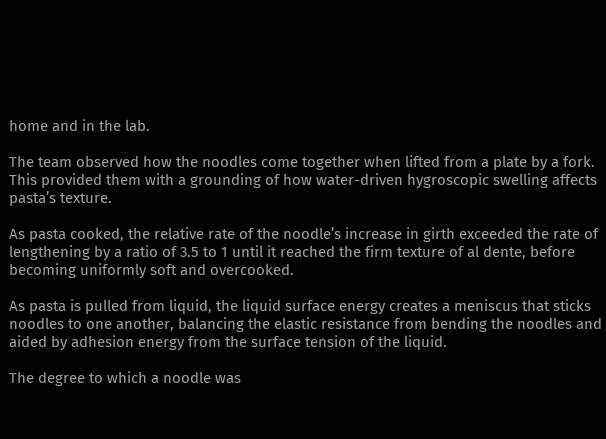home and in the lab.

The team observed how the noodles come together when lifted from a plate by a fork. This provided them with a grounding of how water-driven hygroscopic swelling affects pasta’s texture.

As pasta cooked, the relative rate of the noodle’s increase in girth exceeded the rate of lengthening by a ratio of 3.5 to 1 until it reached the firm texture of al dente, before becoming uniformly soft and overcooked.

As pasta is pulled from liquid, the liquid surface energy creates a meniscus that sticks noodles to one another, balancing the elastic resistance from bending the noodles and aided by adhesion energy from the surface tension of the liquid.

The degree to which a noodle was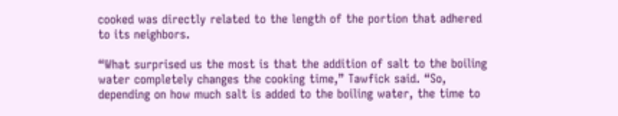cooked was directly related to the length of the portion that adhered to its neighbors.

“What surprised us the most is that the addition of salt to the boiling water completely changes the cooking time,” Tawfick said. “So, depending on how much salt is added to the boiling water, the time to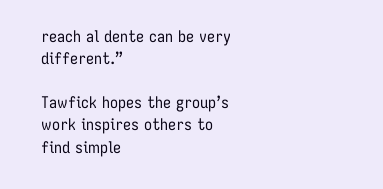reach al dente can be very different.”

Tawfick hopes the group’s work inspires others to find simple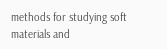methods for studying soft materials and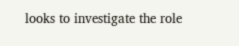looks to investigate the role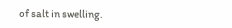of salt in swelling.